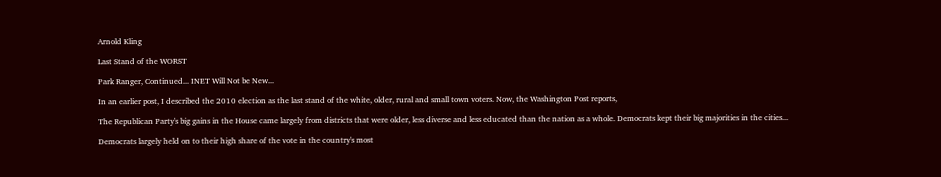Arnold Kling

Last Stand of the WORST

Park Ranger, Continued... INET Will Not be New...

In an earlier post, I described the 2010 election as the last stand of the white, older, rural and small town voters. Now, the Washington Post reports,

The Republican Party's big gains in the House came largely from districts that were older, less diverse and less educated than the nation as a whole. Democrats kept their big majorities in the cities...

Democrats largely held on to their high share of the vote in the country's most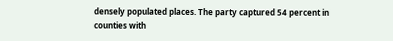densely populated places. The party captured 54 percent in counties with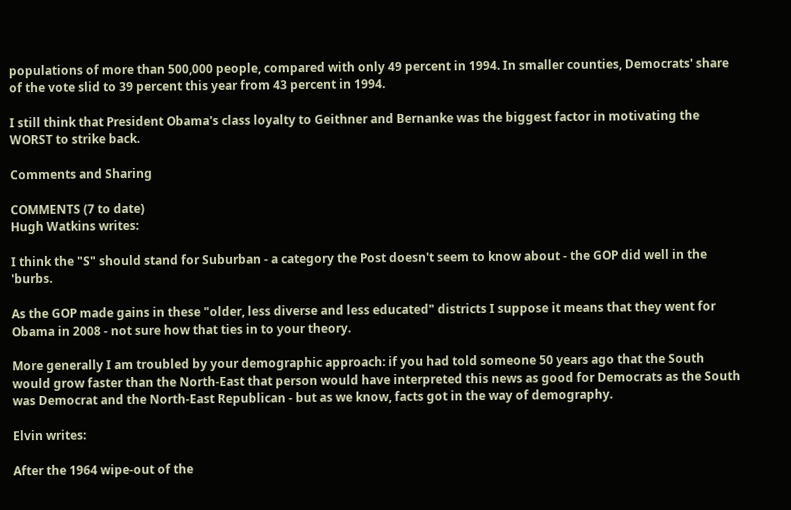populations of more than 500,000 people, compared with only 49 percent in 1994. In smaller counties, Democrats' share of the vote slid to 39 percent this year from 43 percent in 1994.

I still think that President Obama's class loyalty to Geithner and Bernanke was the biggest factor in motivating the WORST to strike back.

Comments and Sharing

COMMENTS (7 to date)
Hugh Watkins writes:

I think the "S" should stand for Suburban - a category the Post doesn't seem to know about - the GOP did well in the 'burbs.

As the GOP made gains in these "older, less diverse and less educated" districts I suppose it means that they went for Obama in 2008 - not sure how that ties in to your theory.

More generally I am troubled by your demographic approach: if you had told someone 50 years ago that the South would grow faster than the North-East that person would have interpreted this news as good for Democrats as the South was Democrat and the North-East Republican - but as we know, facts got in the way of demography.

Elvin writes:

After the 1964 wipe-out of the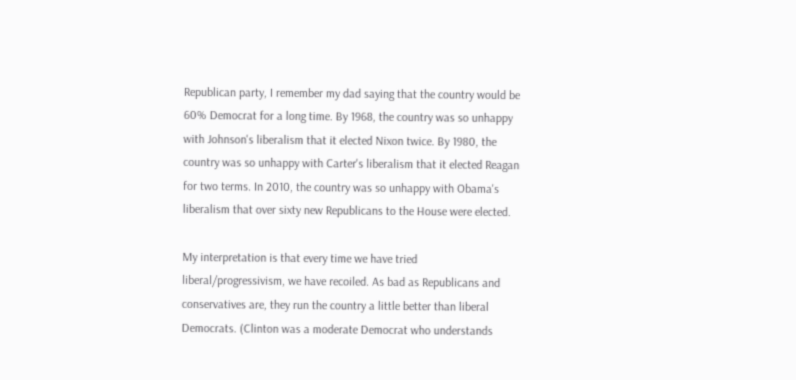Republican party, I remember my dad saying that the country would be 60% Democrat for a long time. By 1968, the country was so unhappy with Johnson's liberalism that it elected Nixon twice. By 1980, the country was so unhappy with Carter's liberalism that it elected Reagan for two terms. In 2010, the country was so unhappy with Obama's liberalism that over sixty new Republicans to the House were elected.

My interpretation is that every time we have tried liberal/progressivism, we have recoiled. As bad as Republicans and conservatives are, they run the country a little better than liberal Democrats. (Clinton was a moderate Democrat who understands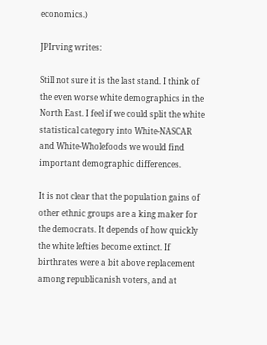economics.)

JPIrving writes:

Still not sure it is the last stand. I think of the even worse white demographics in the North East. I feel if we could split the white statistical category into White-NASCAR and White-Wholefoods we would find important demographic differences.

It is not clear that the population gains of other ethnic groups are a king maker for the democrats. It depends of how quickly the white lefties become extinct. If birthrates were a bit above replacement among republicanish voters, and at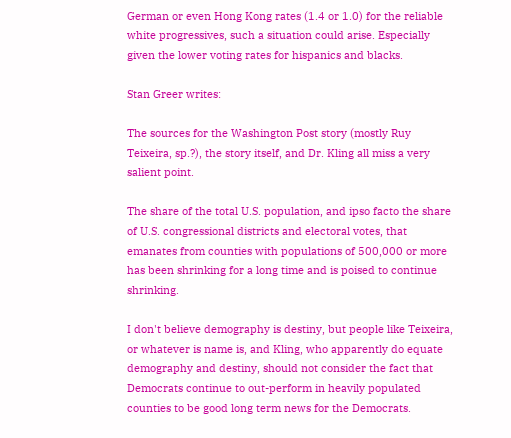German or even Hong Kong rates (1.4 or 1.0) for the reliable white progressives, such a situation could arise. Especially given the lower voting rates for hispanics and blacks.

Stan Greer writes:

The sources for the Washington Post story (mostly Ruy Teixeira, sp.?), the story itself, and Dr. Kling all miss a very salient point.

The share of the total U.S. population, and ipso facto the share of U.S. congressional districts and electoral votes, that emanates from counties with populations of 500,000 or more has been shrinking for a long time and is poised to continue shrinking.

I don't believe demography is destiny, but people like Teixeira, or whatever is name is, and Kling, who apparently do equate demography and destiny, should not consider the fact that Democrats continue to out-perform in heavily populated counties to be good long term news for the Democrats.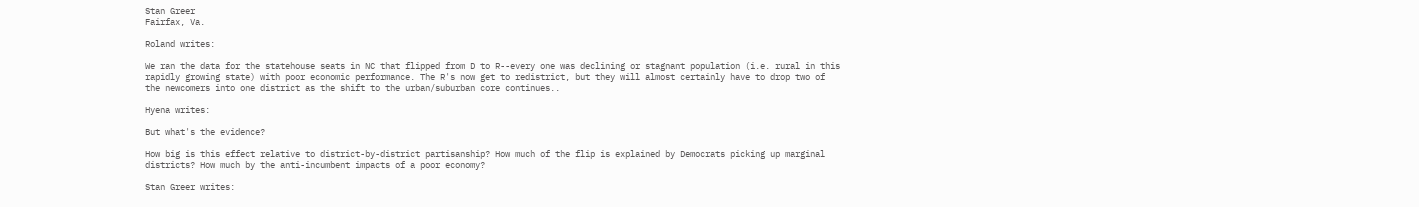Stan Greer
Fairfax, Va.

Roland writes:

We ran the data for the statehouse seats in NC that flipped from D to R--every one was declining or stagnant population (i.e. rural in this rapidly growing state) with poor economic performance. The R's now get to redistrict, but they will almost certainly have to drop two of the newcomers into one district as the shift to the urban/suburban core continues..

Hyena writes:

But what's the evidence?

How big is this effect relative to district-by-district partisanship? How much of the flip is explained by Democrats picking up marginal districts? How much by the anti-incumbent impacts of a poor economy?

Stan Greer writes: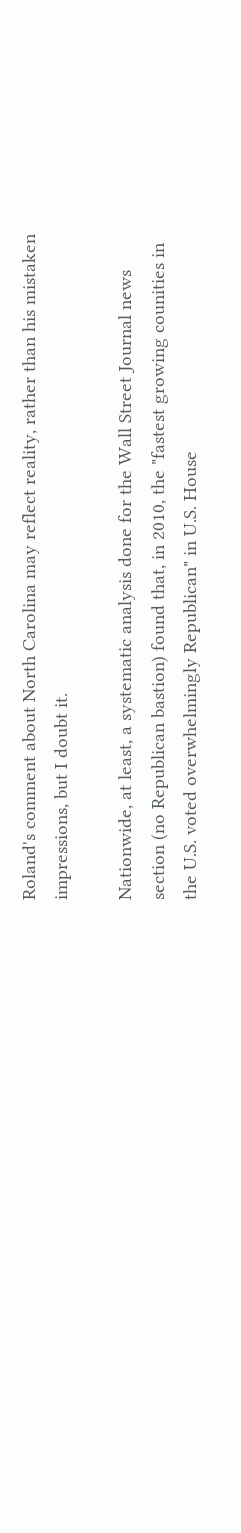Roland's comment about North Carolina may reflect reality, rather than his mistaken impressions, but I doubt it.

Nationwide, at least, a systematic analysis done for the Wall Street Journal news section (no Republican bastion) found that, in 2010, the "fastest growing counities in the U.S. voted overwhelmingly Republican" in U.S. House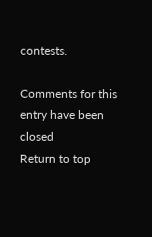contests.

Comments for this entry have been closed
Return to top